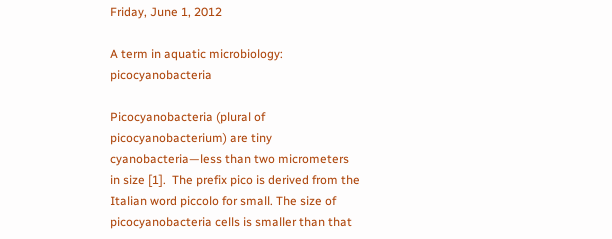Friday, June 1, 2012

A term in aquatic microbiology: picocyanobacteria

Picocyanobacteria (plural of picocyanobacterium) are tiny cyanobacteria—less than two micrometers in size [1].  The prefix pico is derived from the Italian word piccolo for small. The size of picocyanobacteria cells is smaller than that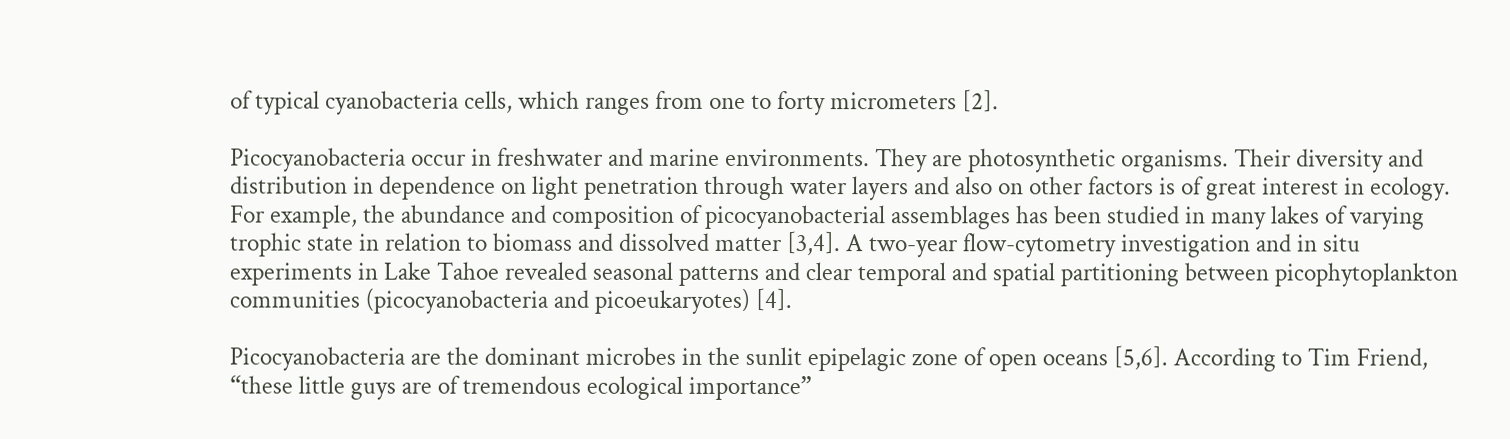of typical cyanobacteria cells, which ranges from one to forty micrometers [2].

Picocyanobacteria occur in freshwater and marine environments. They are photosynthetic organisms. Their diversity and distribution in dependence on light penetration through water layers and also on other factors is of great interest in ecology. For example, the abundance and composition of picocyanobacterial assemblages has been studied in many lakes of varying trophic state in relation to biomass and dissolved matter [3,4]. A two-year flow-cytometry investigation and in situ experiments in Lake Tahoe revealed seasonal patterns and clear temporal and spatial partitioning between picophytoplankton communities (picocyanobacteria and picoeukaryotes) [4].

Picocyanobacteria are the dominant microbes in the sunlit epipelagic zone of open oceans [5,6]. According to Tim Friend, “these little guys are of tremendous ecological importance”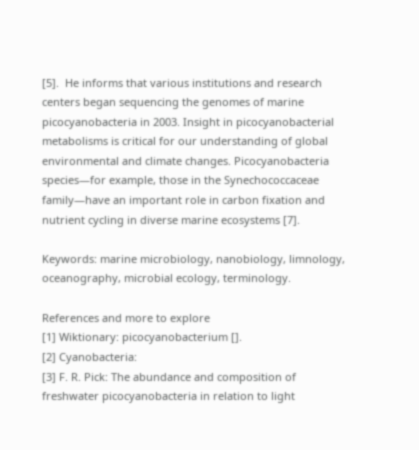[5].  He informs that various institutions and research centers began sequencing the genomes of marine picocyanobacteria in 2003. Insight in picocyanobacterial metabolisms is critical for our understanding of global environmental and climate changes. Picocyanobacteria species—for example, those in the Synechococcaceae family—have an important role in carbon fixation and nutrient cycling in diverse marine ecosystems [7].

Keywords: marine microbiology, nanobiology, limnology, oceanography, microbial ecology, terminology.

References and more to explore
[1] Wiktionary: picocyanobacterium [].
[2] Cyanobacteria:
[3] F. R. Pick: The abundance and composition of freshwater picocyanobacteria in relation to light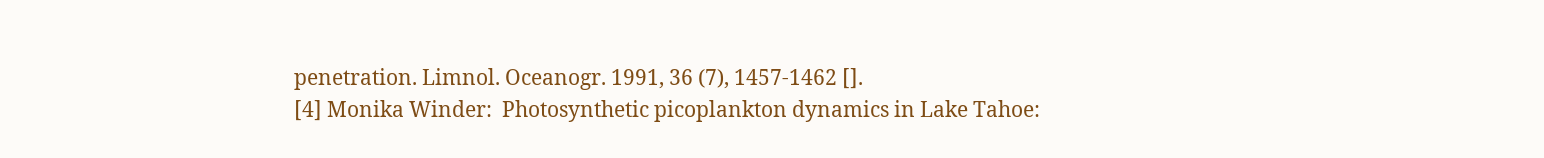penetration. Limnol. Oceanogr. 1991, 36 (7), 1457-1462 [].
[4] Monika Winder:  Photosynthetic picoplankton dynamics in Lake Tahoe: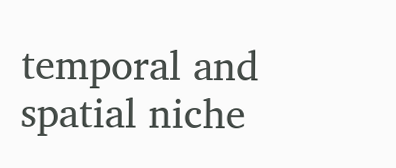temporal and spatial niche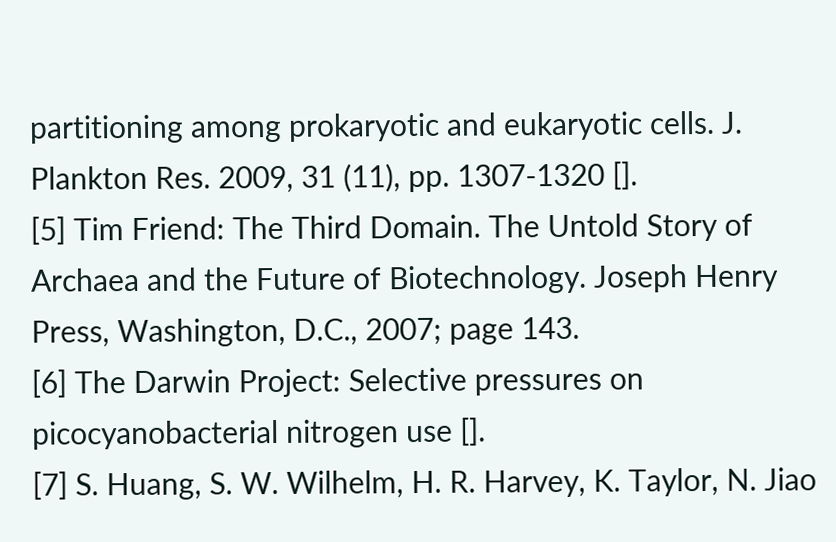partitioning among prokaryotic and eukaryotic cells. J. Plankton Res. 2009, 31 (11), pp. 1307-1320 [].
[5] Tim Friend: The Third Domain. The Untold Story of Archaea and the Future of Biotechnology. Joseph Henry Press, Washington, D.C., 2007; page 143.
[6] The Darwin Project: Selective pressures on picocyanobacterial nitrogen use [].
[7] S. Huang, S. W. Wilhelm, H. R. Harvey, K. Taylor, N. Jiao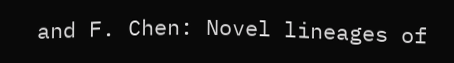and F. Chen: Novel lineages of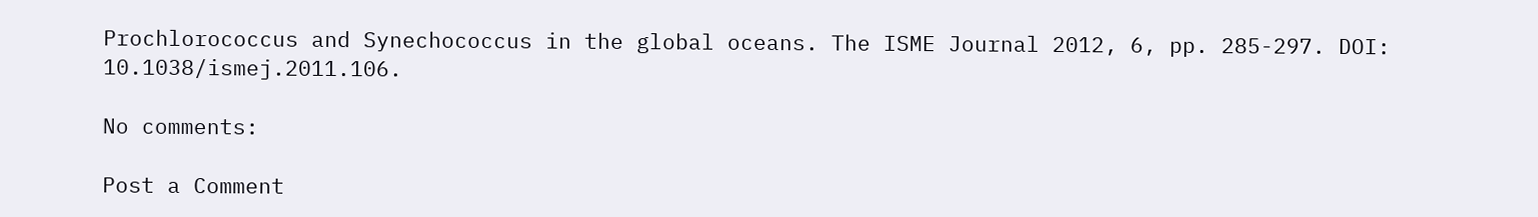Prochlorococcus and Synechococcus in the global oceans. The ISME Journal 2012, 6, pp. 285-297. DOI: 10.1038/ismej.2011.106.

No comments:

Post a Comment